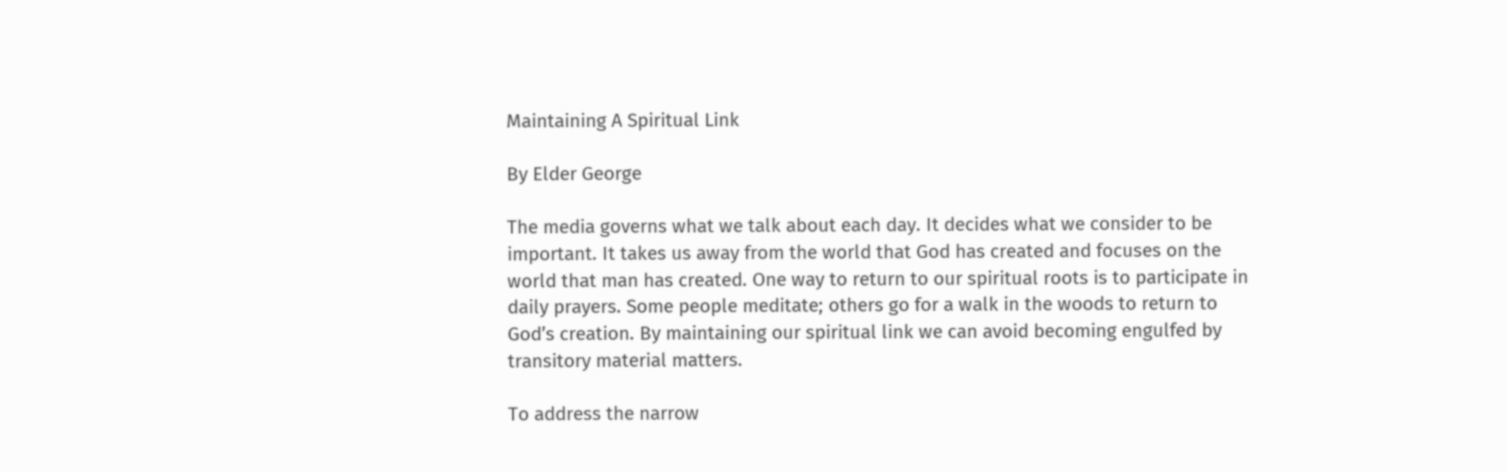Maintaining A Spiritual Link

By Elder George

The media governs what we talk about each day. It decides what we consider to be important. It takes us away from the world that God has created and focuses on the world that man has created. One way to return to our spiritual roots is to participate in daily prayers. Some people meditate; others go for a walk in the woods to return to God’s creation. By maintaining our spiritual link we can avoid becoming engulfed by transitory material matters.

To address the narrow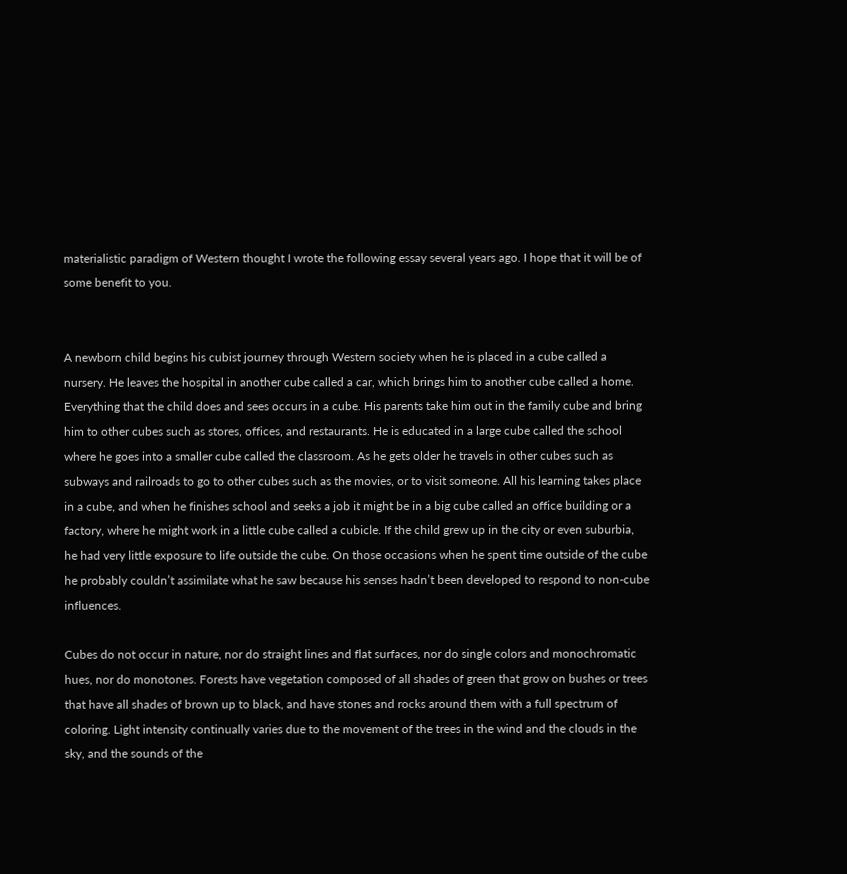materialistic paradigm of Western thought I wrote the following essay several years ago. I hope that it will be of some benefit to you.


A newborn child begins his cubist journey through Western society when he is placed in a cube called a nursery. He leaves the hospital in another cube called a car, which brings him to another cube called a home. Everything that the child does and sees occurs in a cube. His parents take him out in the family cube and bring him to other cubes such as stores, offices, and restaurants. He is educated in a large cube called the school where he goes into a smaller cube called the classroom. As he gets older he travels in other cubes such as subways and railroads to go to other cubes such as the movies, or to visit someone. All his learning takes place in a cube, and when he finishes school and seeks a job it might be in a big cube called an office building or a factory, where he might work in a little cube called a cubicle. If the child grew up in the city or even suburbia, he had very little exposure to life outside the cube. On those occasions when he spent time outside of the cube he probably couldn’t assimilate what he saw because his senses hadn’t been developed to respond to non-cube influences.

Cubes do not occur in nature, nor do straight lines and flat surfaces, nor do single colors and monochromatic hues, nor do monotones. Forests have vegetation composed of all shades of green that grow on bushes or trees that have all shades of brown up to black, and have stones and rocks around them with a full spectrum of coloring. Light intensity continually varies due to the movement of the trees in the wind and the clouds in the sky, and the sounds of the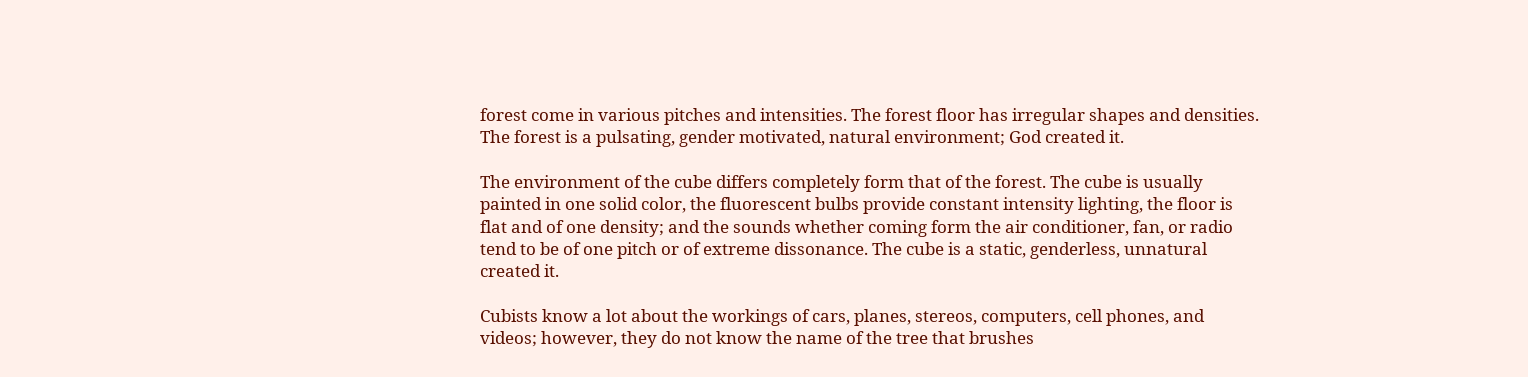forest come in various pitches and intensities. The forest floor has irregular shapes and densities. The forest is a pulsating, gender motivated, natural environment; God created it.

The environment of the cube differs completely form that of the forest. The cube is usually painted in one solid color, the fluorescent bulbs provide constant intensity lighting, the floor is flat and of one density; and the sounds whether coming form the air conditioner, fan, or radio tend to be of one pitch or of extreme dissonance. The cube is a static, genderless, unnatural created it.

Cubists know a lot about the workings of cars, planes, stereos, computers, cell phones, and videos; however, they do not know the name of the tree that brushes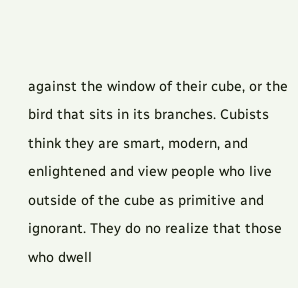against the window of their cube, or the bird that sits in its branches. Cubists think they are smart, modern, and enlightened and view people who live outside of the cube as primitive and ignorant. They do no realize that those who dwell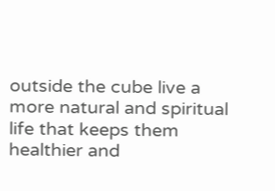outside the cube live a more natural and spiritual life that keeps them healthier and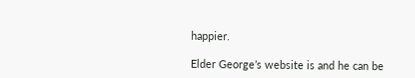happier.

Elder George’s website is and he can be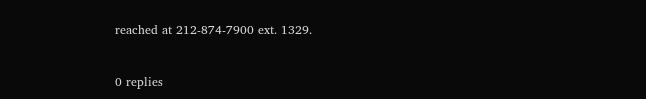reached at 212-874-7900 ext. 1329.


0 replies